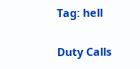Tag: hell

Duty Calls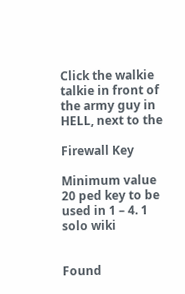Click the walkie talkie in front of the army guy in HELL, next to the

Firewall Key

Minimum value 20 ped key to be used in 1 – 4. 1 solo wiki


Found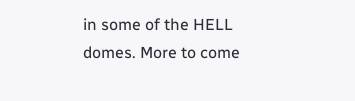in some of the HELL domes. More to come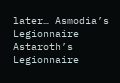later… Asmodia’s Legionnaire Astaroth’s Legionnaire